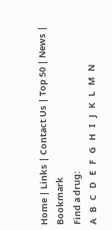Home | Links | Contact Us | Top 50 | News | Bookmark
Find a drug:
A   B   C   D   E   F   G   H   I   J   K   L   M   N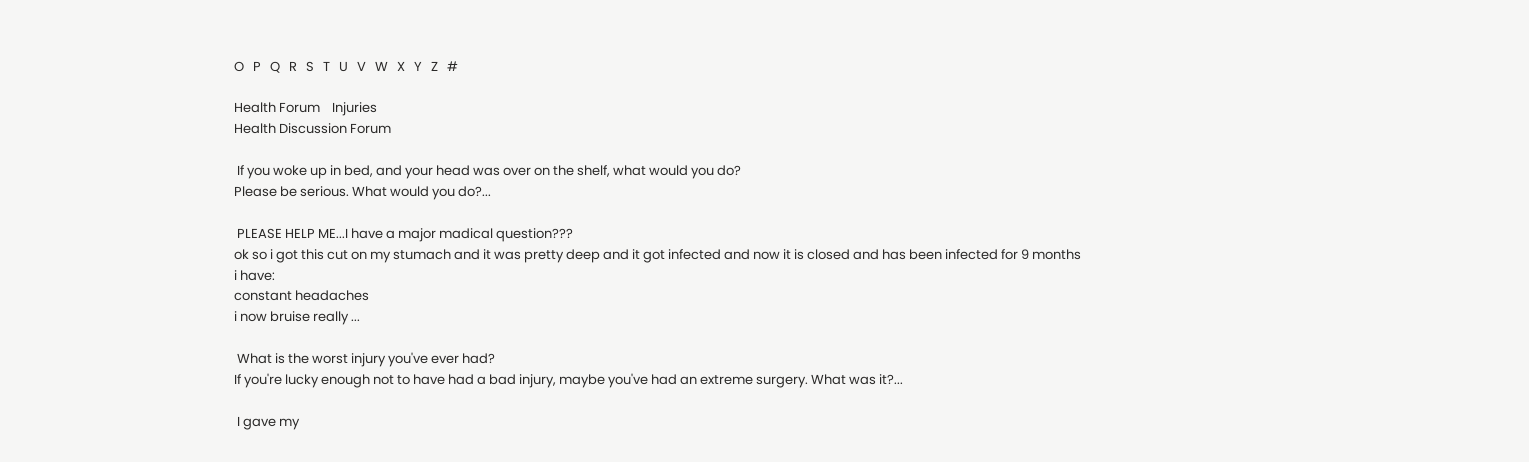O   P   Q   R   S   T   U   V   W   X   Y   Z   #

Health Forum    Injuries
Health Discussion Forum

 If you woke up in bed, and your head was over on the shelf, what would you do?
Please be serious. What would you do?...

 PLEASE HELP ME...I have a major madical question???
ok so i got this cut on my stumach and it was pretty deep and it got infected and now it is closed and has been infected for 9 months
i have:
constant headaches
i now bruise really ...

 What is the worst injury you've ever had?
If you're lucky enough not to have had a bad injury, maybe you've had an extreme surgery. What was it?...

 I gave my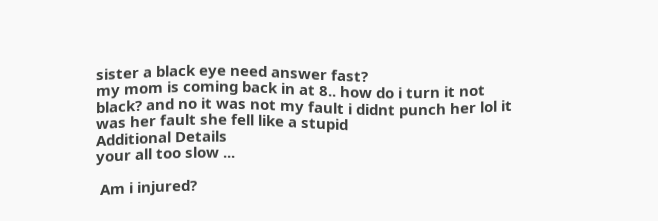sister a black eye need answer fast?
my mom is coming back in at 8.. how do i turn it not black? and no it was not my fault i didnt punch her lol it was her fault she fell like a stupid
Additional Details
your all too slow ...

 Am i injured?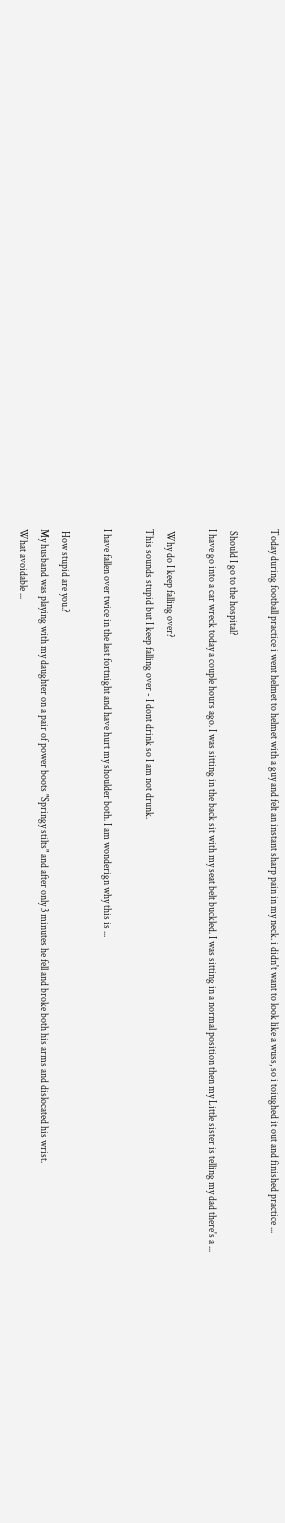Today during football practice i went helmet to helmet with a guy and felt an instant sharp pain in my neck. i didn't want to look like a wuss, so i toiughed it out and finished practice ...

 Should I go to the hospital?
I have go into a car wreck today a couple hours ago. I was sitting in the back sit with my seat belt buckled. I was sitting in a normal position then my Little sister is telling my dad there's a ...

 Why do I keep falling over?
This sounds stupid but I keep falling over - I dont drink so I am not drunk.

I have fallen over twice in the last fortnight and have hurt my shoulder both. I am wonderign why this is ...

 How stupid are you.?
My husband was playing with my daughter on a pair of power boots "Springy stilts" and after only 3 minutes he fell and broke both his arms and dislocated his wrist.
What avoidable ...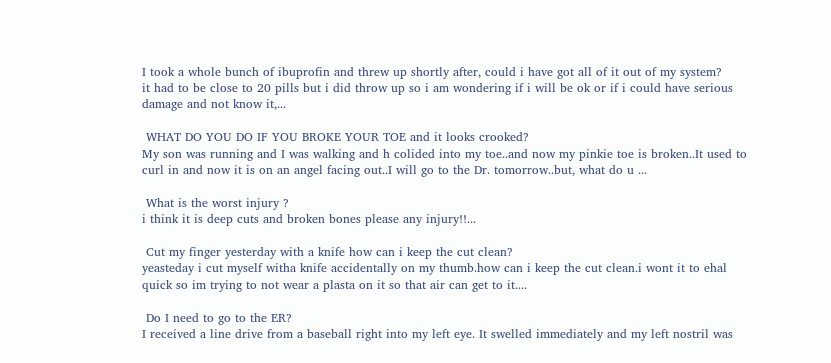I took a whole bunch of ibuprofin and threw up shortly after, could i have got all of it out of my system?
it had to be close to 20 pills but i did throw up so i am wondering if i will be ok or if i could have serious damage and not know it,...

 WHAT DO YOU DO IF YOU BROKE YOUR TOE and it looks crooked?
My son was running and I was walking and h colided into my toe..and now my pinkie toe is broken..It used to curl in and now it is on an angel facing out..I will go to the Dr. tomorrow..but, what do u ...

 What is the worst injury ?
i think it is deep cuts and broken bones please any injury!!...

 Cut my finger yesterday with a knife how can i keep the cut clean?
yeasteday i cut myself witha knife accidentally on my thumb.how can i keep the cut clean.i wont it to ehal quick so im trying to not wear a plasta on it so that air can get to it....

 Do I need to go to the ER?
I received a line drive from a baseball right into my left eye. It swelled immediately and my left nostril was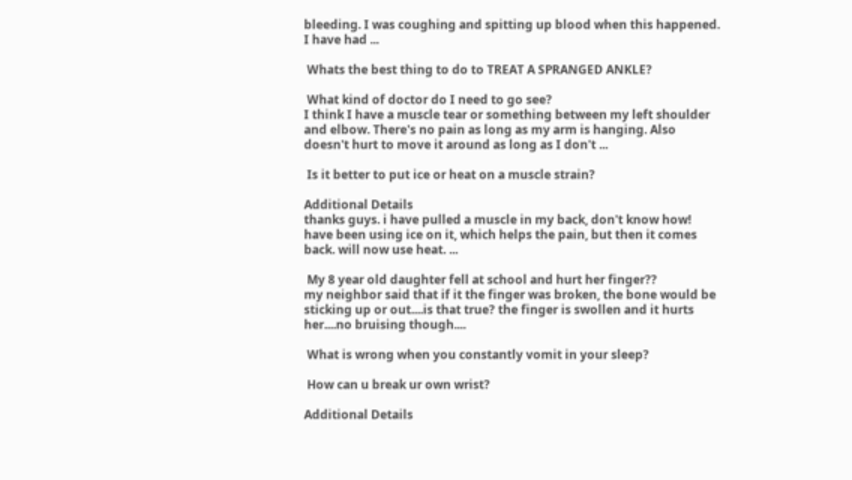bleeding. I was coughing and spitting up blood when this happened. I have had ...

 Whats the best thing to do to TREAT A SPRANGED ANKLE?

 What kind of doctor do I need to go see?
I think I have a muscle tear or something between my left shoulder and elbow. There's no pain as long as my arm is hanging. Also doesn't hurt to move it around as long as I don't ...

 Is it better to put ice or heat on a muscle strain?

Additional Details
thanks guys. i have pulled a muscle in my back, don't know how! have been using ice on it, which helps the pain, but then it comes back. will now use heat. ...

 My 8 year old daughter fell at school and hurt her finger??
my neighbor said that if it the finger was broken, the bone would be sticking up or out....is that true? the finger is swollen and it hurts her....no bruising though....

 What is wrong when you constantly vomit in your sleep?

 How can u break ur own wrist?

Additional Details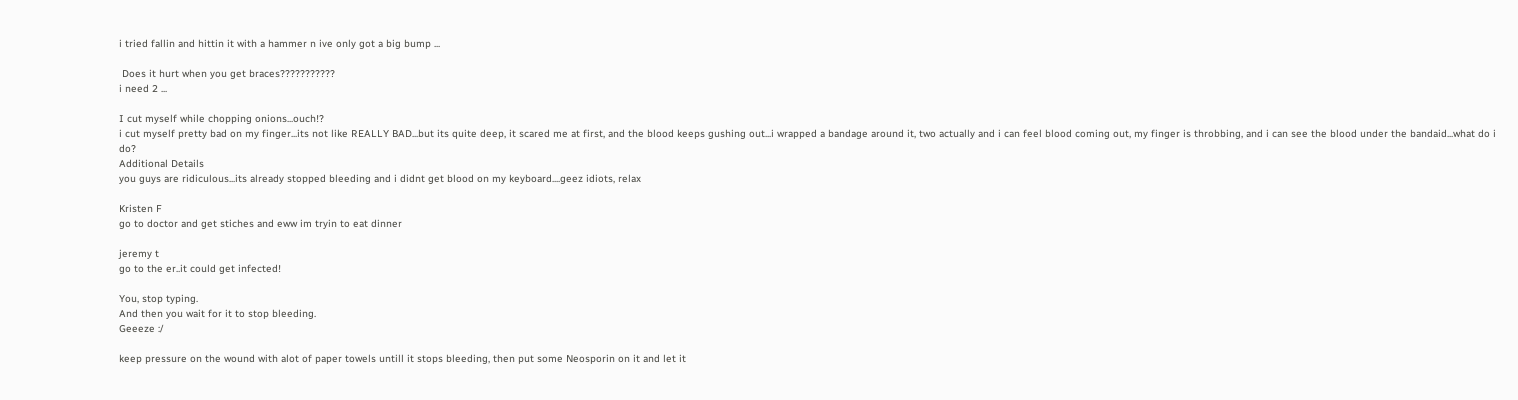i tried fallin and hittin it with a hammer n ive only got a big bump ...

 Does it hurt when you get braces???????????
i need 2 ...

I cut myself while chopping onions...ouch!?
i cut myself pretty bad on my finger...its not like REALLY BAD...but its quite deep, it scared me at first, and the blood keeps gushing out...i wrapped a bandage around it, two actually and i can feel blood coming out, my finger is throbbing, and i can see the blood under the bandaid...what do i do?
Additional Details
you guys are ridiculous...its already stopped bleeding and i didnt get blood on my keyboard....geez idiots, relax

Kristen F
go to doctor and get stiches and eww im tryin to eat dinner

jeremy t
go to the er..it could get infected!

You, stop typing.
And then you wait for it to stop bleeding.
Geeeze :/

keep pressure on the wound with alot of paper towels untill it stops bleeding, then put some Neosporin on it and let it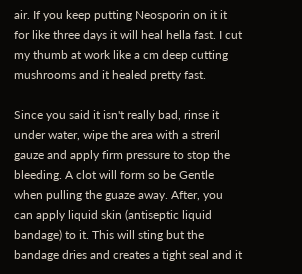air. If you keep putting Neosporin on it it for like three days it will heal hella fast. I cut my thumb at work like a cm deep cutting mushrooms and it healed pretty fast.

Since you said it isn't really bad, rinse it under water, wipe the area with a streril gauze and apply firm pressure to stop the bleeding. A clot will form so be Gentle when pulling the guaze away. After, you can apply liquid skin (antiseptic liquid bandage) to it. This will sting but the bandage dries and creates a tight seal and it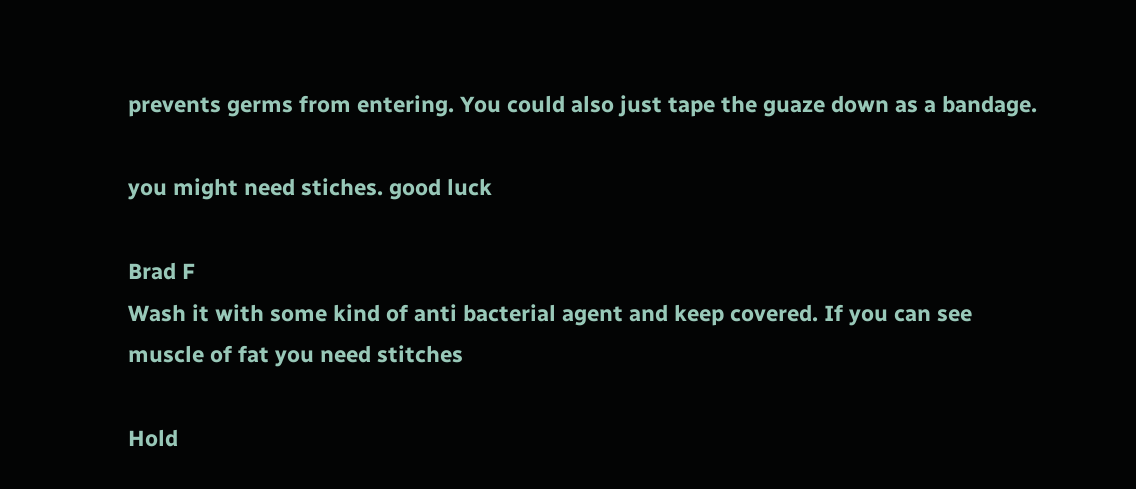prevents germs from entering. You could also just tape the guaze down as a bandage.

you might need stiches. good luck

Brad F
Wash it with some kind of anti bacterial agent and keep covered. If you can see muscle of fat you need stitches

Hold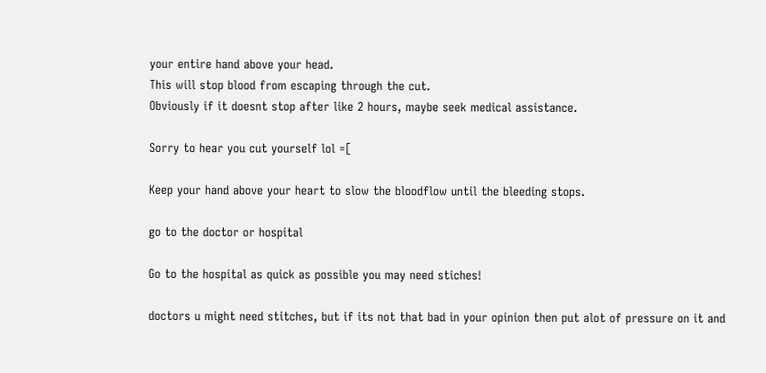your entire hand above your head.
This will stop blood from escaping through the cut.
Obviously if it doesnt stop after like 2 hours, maybe seek medical assistance.

Sorry to hear you cut yourself lol =[

Keep your hand above your heart to slow the bloodflow until the bleeding stops.

go to the doctor or hospital

Go to the hospital as quick as possible you may need stiches!

doctors u might need stitches, but if its not that bad in your opinion then put alot of pressure on it and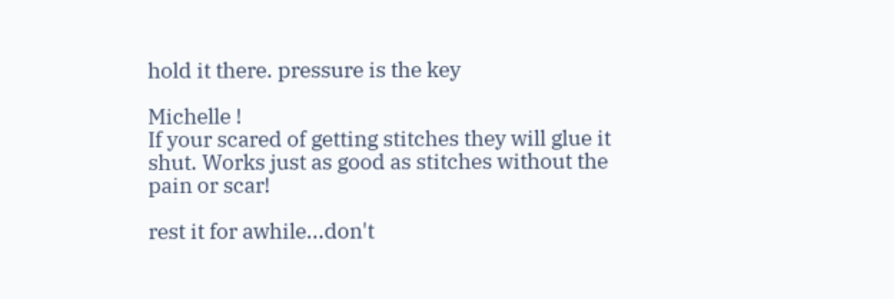hold it there. pressure is the key

Michelle !
If your scared of getting stitches they will glue it shut. Works just as good as stitches without the pain or scar!

rest it for awhile...don't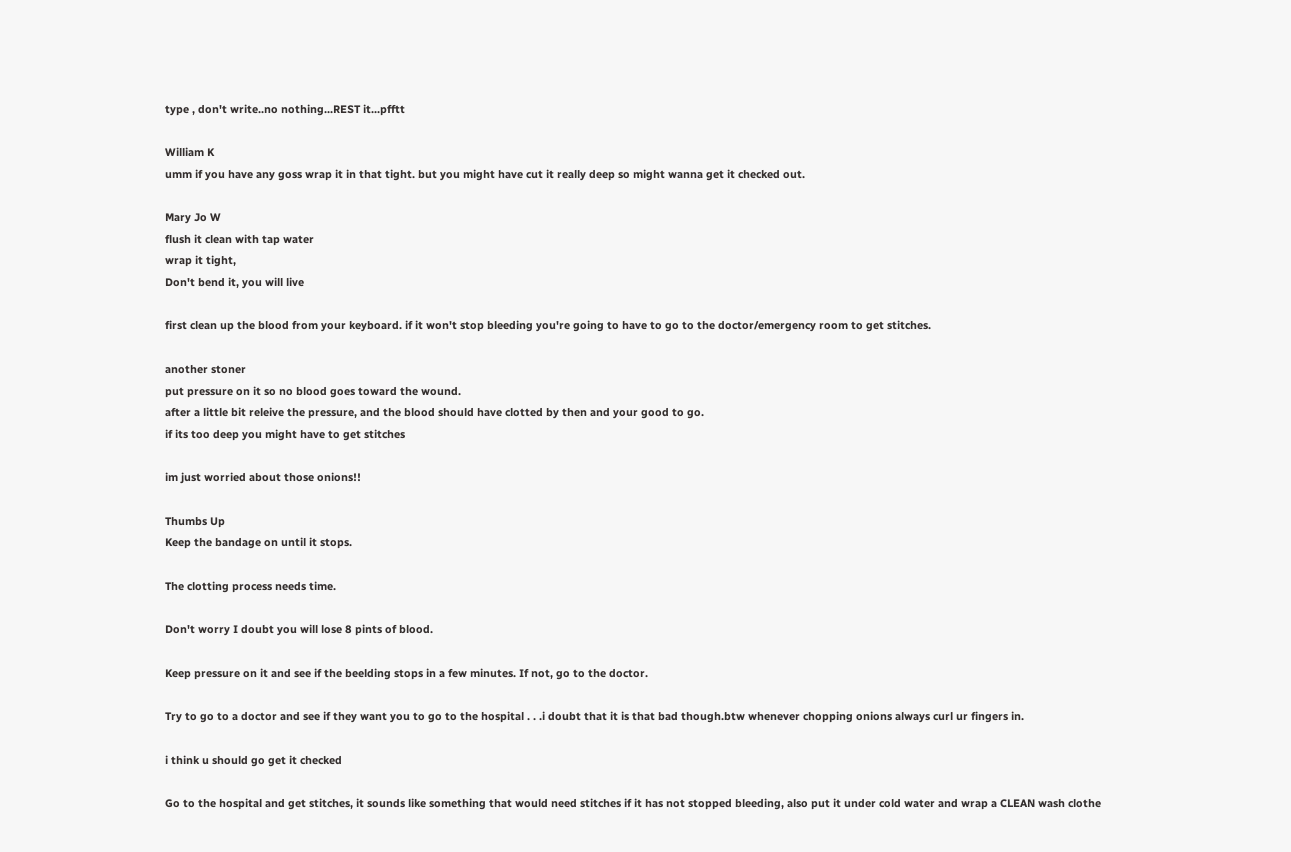type , don't write..no nothing...REST it...pfftt

William K
umm if you have any goss wrap it in that tight. but you might have cut it really deep so might wanna get it checked out.

Mary Jo W
flush it clean with tap water
wrap it tight,
Don't bend it, you will live

first clean up the blood from your keyboard. if it won't stop bleeding you're going to have to go to the doctor/emergency room to get stitches.

another stoner
put pressure on it so no blood goes toward the wound.
after a little bit releive the pressure, and the blood should have clotted by then and your good to go.
if its too deep you might have to get stitches

im just worried about those onions!!

Thumbs Up
Keep the bandage on until it stops.

The clotting process needs time.

Don't worry I doubt you will lose 8 pints of blood.

Keep pressure on it and see if the beelding stops in a few minutes. If not, go to the doctor.

Try to go to a doctor and see if they want you to go to the hospital . . .i doubt that it is that bad though.btw whenever chopping onions always curl ur fingers in.

i think u should go get it checked

Go to the hospital and get stitches, it sounds like something that would need stitches if it has not stopped bleeding, also put it under cold water and wrap a CLEAN wash clothe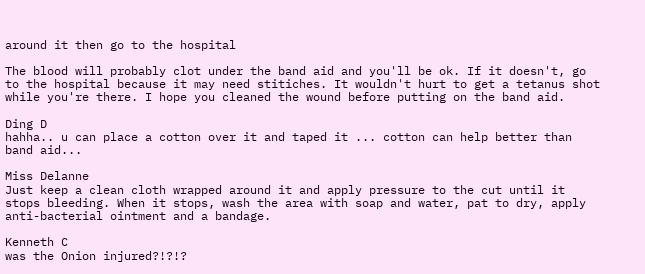around it then go to the hospital

The blood will probably clot under the band aid and you'll be ok. If it doesn't, go to the hospital because it may need stitiches. It wouldn't hurt to get a tetanus shot while you're there. I hope you cleaned the wound before putting on the band aid.

Ding D
hahha.. u can place a cotton over it and taped it ... cotton can help better than band aid...

Miss Delanne
Just keep a clean cloth wrapped around it and apply pressure to the cut until it stops bleeding. When it stops, wash the area with soap and water, pat to dry, apply anti-bacterial ointment and a bandage.

Kenneth C
was the Onion injured?!?!?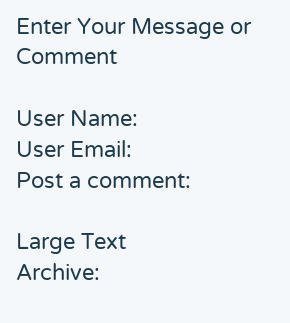Enter Your Message or Comment

User Name:
User Email:
Post a comment:

Large Text
Archive: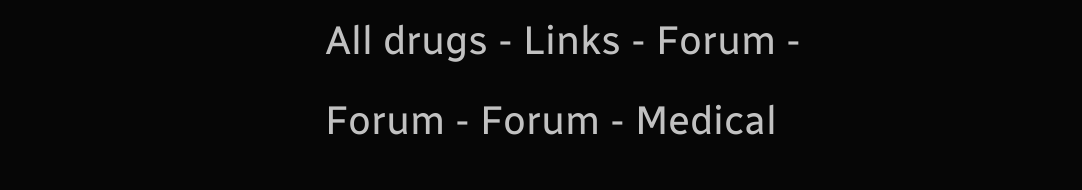All drugs - Links - Forum - Forum - Forum - Medical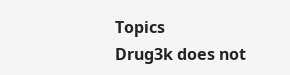Topics
Drug3k does not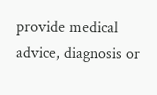provide medical advice, diagnosis or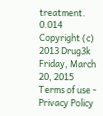treatment. 0.014
Copyright (c) 2013 Drug3k Friday, March 20, 2015
Terms of use - Privacy Policy